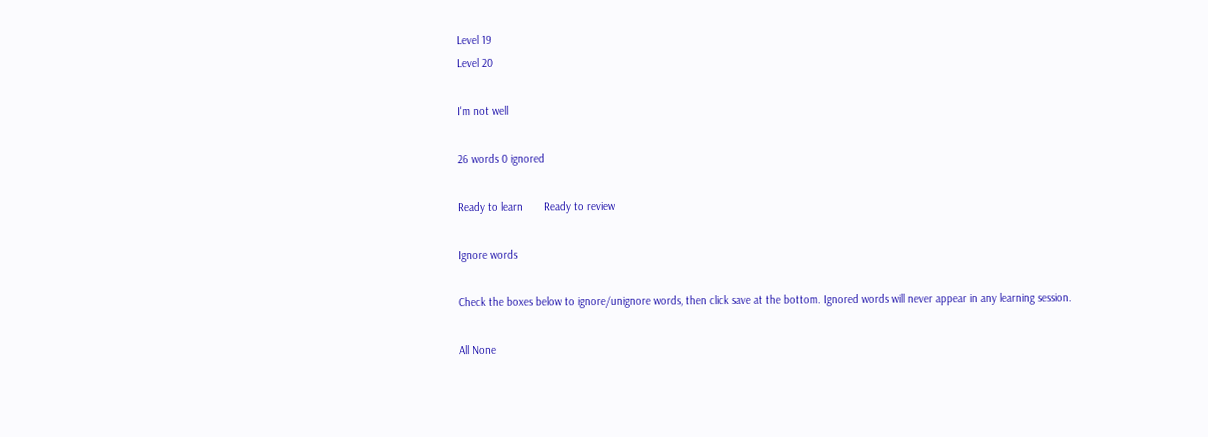Level 19
Level 20

I'm not well

26 words 0 ignored

Ready to learn       Ready to review

Ignore words

Check the boxes below to ignore/unignore words, then click save at the bottom. Ignored words will never appear in any learning session.

All None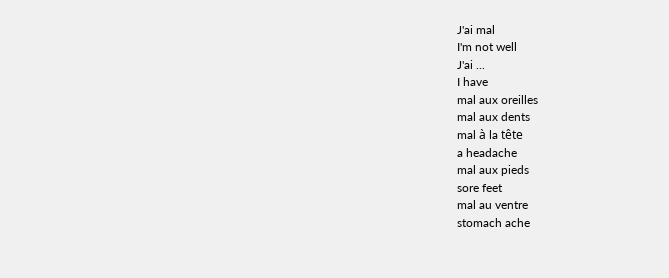J'ai mal
I'm not well
J'ai ...
I have
mal aux oreilles
mal aux dents
mal à la tête
a headache
mal aux pieds
sore feet
mal au ventre
stomach ache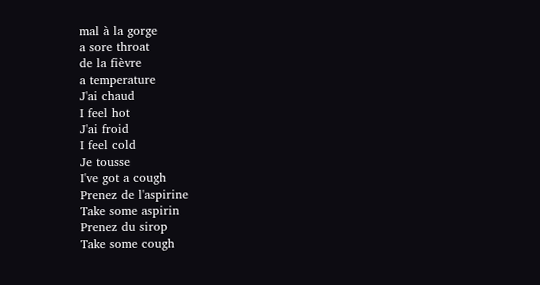mal à la gorge
a sore throat
de la fièvre
a temperature
J'ai chaud
I feel hot
J'ai froid
I feel cold
Je tousse
I've got a cough
Prenez de l'aspirine
Take some aspirin
Prenez du sirop
Take some cough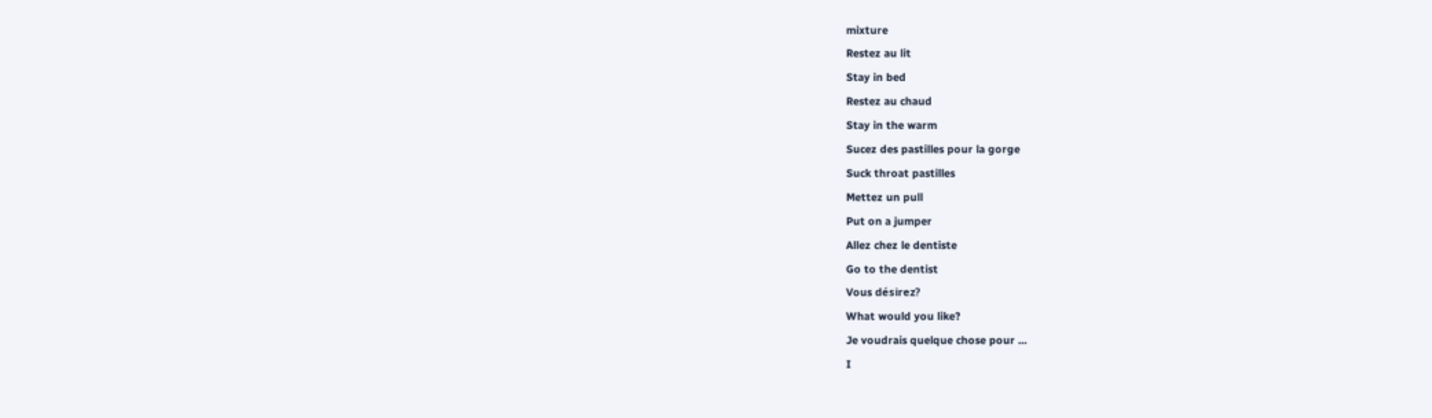mixture
Restez au lit
Stay in bed
Restez au chaud
Stay in the warm
Sucez des pastilles pour la gorge
Suck throat pastilles
Mettez un pull
Put on a jumper
Allez chez le dentiste
Go to the dentist
Vous désirez?
What would you like?
Je voudrais quelque chose pour ...
I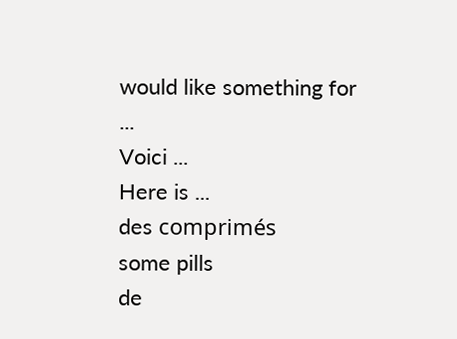would like something for ...
Voici ...
Here is ...
des comprimés
some pills
de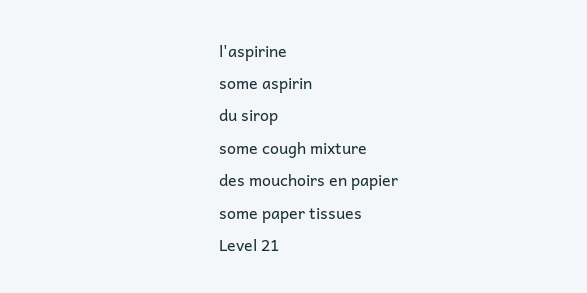l'aspirine
some aspirin
du sirop
some cough mixture
des mouchoirs en papier
some paper tissues
Level 21